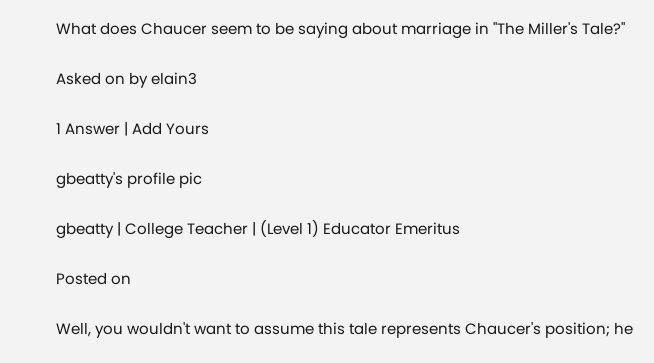What does Chaucer seem to be saying about marriage in "The Miller's Tale?"

Asked on by elain3

1 Answer | Add Yours

gbeatty's profile pic

gbeatty | College Teacher | (Level 1) Educator Emeritus

Posted on

Well, you wouldn't want to assume this tale represents Chaucer's position; he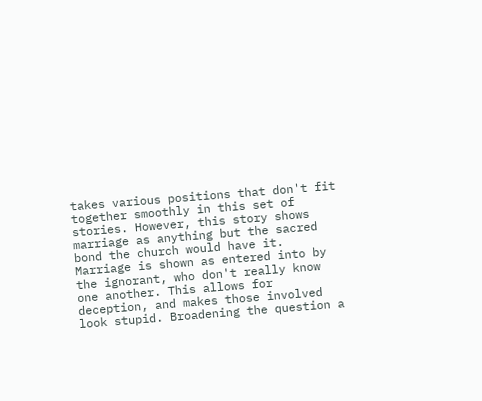takes various positions that don't fit together smoothly in this set of stories. However, this story shows marriage as anything but the sacred bond the church would have it. Marriage is shown as entered into by the ignorant, who don't really know one another. This allows for deception, and makes those involved look stupid. Broadening the question a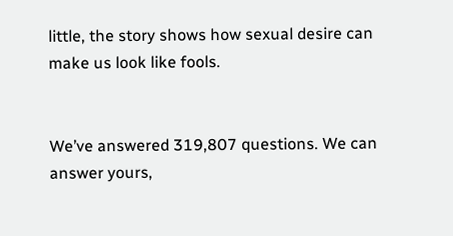little, the story shows how sexual desire can make us look like fools.


We’ve answered 319,807 questions. We can answer yours,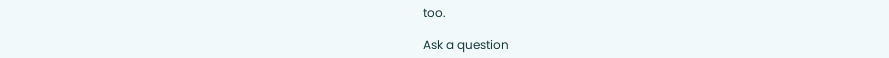too.

Ask a question